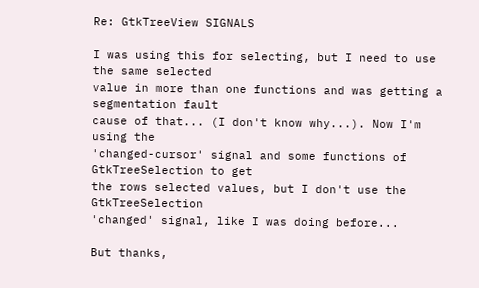Re: GtkTreeView SIGNALS

I was using this for selecting, but I need to use the same selected
value in more than one functions and was getting a segmentation fault
cause of that... (I don't know why...). Now I'm using the
'changed-cursor' signal and some functions of GtkTreeSelection to get
the rows selected values, but I don't use the GtkTreeSelection
'changed' signal, like I was doing before...

But thanks,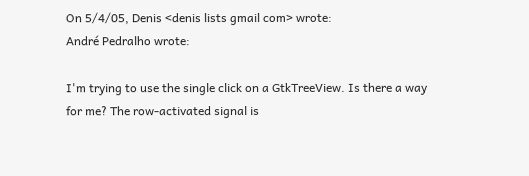On 5/4/05, Denis <denis lists gmail com> wrote:
André Pedralho wrote:

I'm trying to use the single click on a GtkTreeView. Is there a way
for me? The row-activated signal is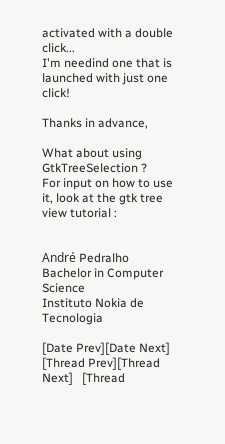activated with a double click...
I'm needind one that is launched with just one click!

Thanks in advance,

What about using GtkTreeSelection ?
For input on how to use it, look at the gtk tree view tutorial :


André Pedralho
Bachelor in Computer Science
Instituto Nokia de Tecnologia

[Date Prev][Date Next]   [Thread Prev][Thread Next]   [Thread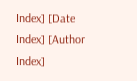Index] [Date Index] [Author Index]